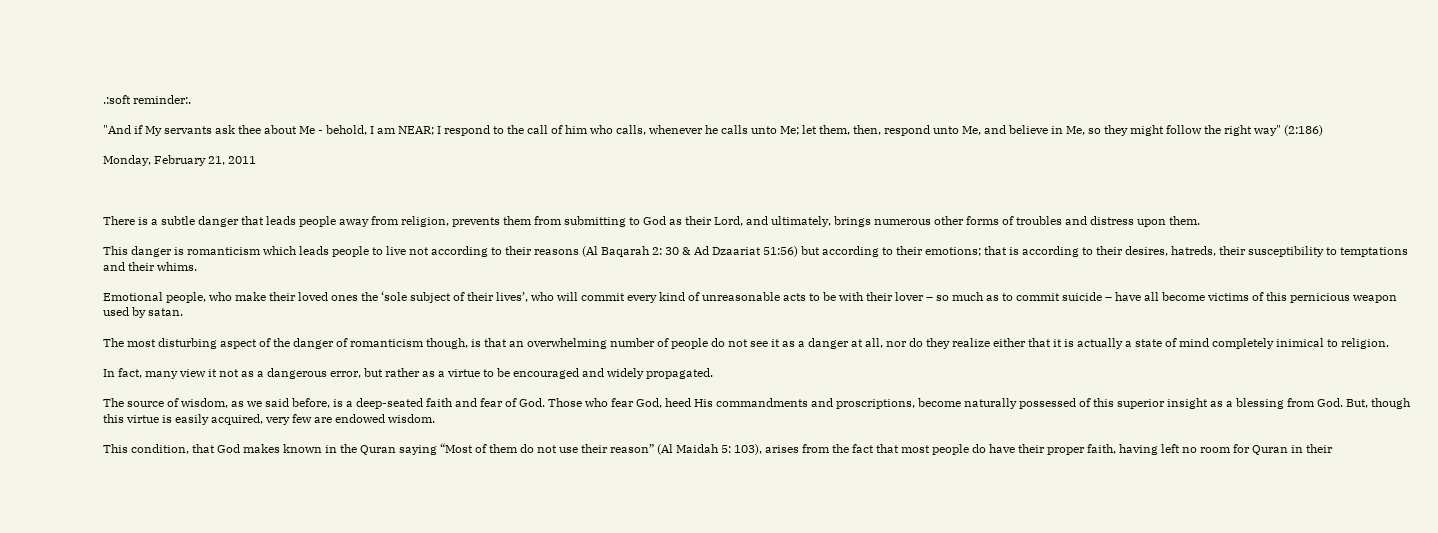.:soft reminder:.

"And if My servants ask thee about Me - behold, I am NEAR; I respond to the call of him who calls, whenever he calls unto Me; let them, then, respond unto Me, and believe in Me, so they might follow the right way" (2:186)

Monday, February 21, 2011



There is a subtle danger that leads people away from religion, prevents them from submitting to God as their Lord, and ultimately, brings numerous other forms of troubles and distress upon them.

This danger is romanticism which leads people to live not according to their reasons (Al Baqarah 2: 30 & Ad Dzaariat 51:56) but according to their emotions; that is according to their desires, hatreds, their susceptibility to temptations and their whims.

Emotional people, who make their loved ones the ‘sole subject of their lives’, who will commit every kind of unreasonable acts to be with their lover – so much as to commit suicide – have all become victims of this pernicious weapon used by satan.

The most disturbing aspect of the danger of romanticism though, is that an overwhelming number of people do not see it as a danger at all, nor do they realize either that it is actually a state of mind completely inimical to religion.

In fact, many view it not as a dangerous error, but rather as a virtue to be encouraged and widely propagated.

The source of wisdom, as we said before, is a deep-seated faith and fear of God. Those who fear God, heed His commandments and proscriptions, become naturally possessed of this superior insight as a blessing from God. But, though this virtue is easily acquired, very few are endowed wisdom.

This condition, that God makes known in the Quran saying “Most of them do not use their reason” (Al Maidah 5: 103), arises from the fact that most people do have their proper faith, having left no room for Quran in their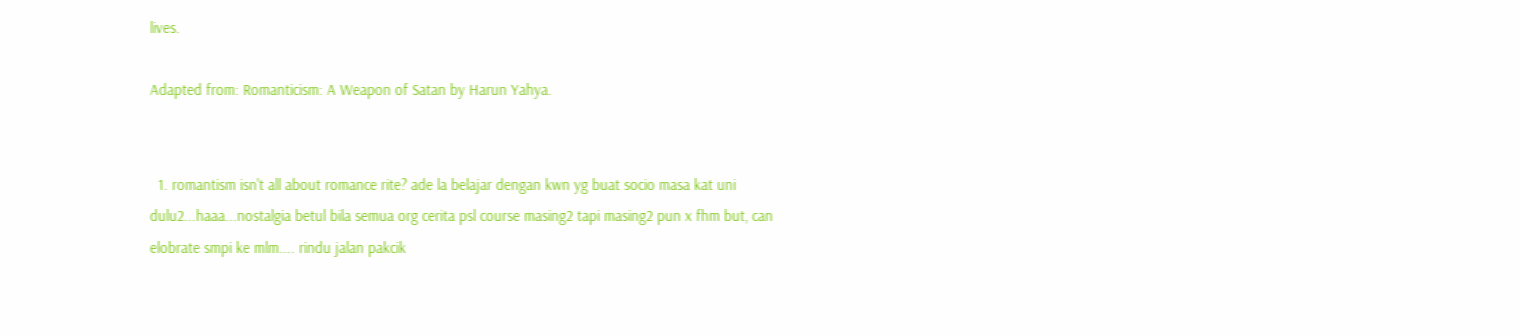lives.

Adapted from: Romanticism: A Weapon of Satan by Harun Yahya.


  1. romantism isn't all about romance rite? ade la belajar dengan kwn yg buat socio masa kat uni dulu2...haaa...nostalgia betul bila semua org cerita psl course masing2 tapi masing2 pun x fhm but, can elobrate smpi ke mlm.... rindu jalan pakcik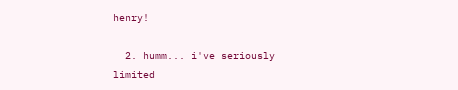henry!

  2. humm... i've seriously limited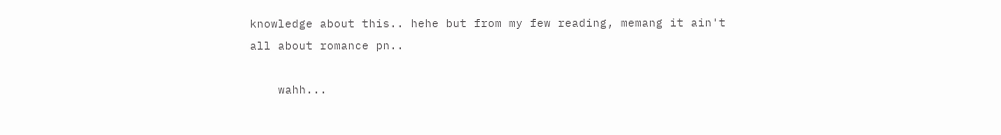knowledge about this.. hehe but from my few reading, memang it ain't all about romance pn..

    wahh...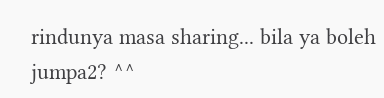rindunya masa sharing... bila ya boleh jumpa2? ^^